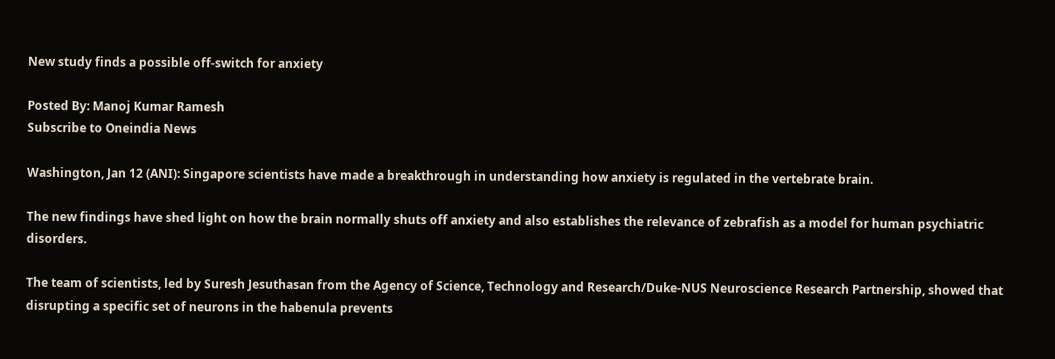New study finds a possible off-switch for anxiety

Posted By: Manoj Kumar Ramesh
Subscribe to Oneindia News

Washington, Jan 12 (ANI): Singapore scientists have made a breakthrough in understanding how anxiety is regulated in the vertebrate brain.

The new findings have shed light on how the brain normally shuts off anxiety and also establishes the relevance of zebrafish as a model for human psychiatric disorders.

The team of scientists, led by Suresh Jesuthasan from the Agency of Science, Technology and Research/Duke-NUS Neuroscience Research Partnership, showed that disrupting a specific set of neurons in the habenula prevents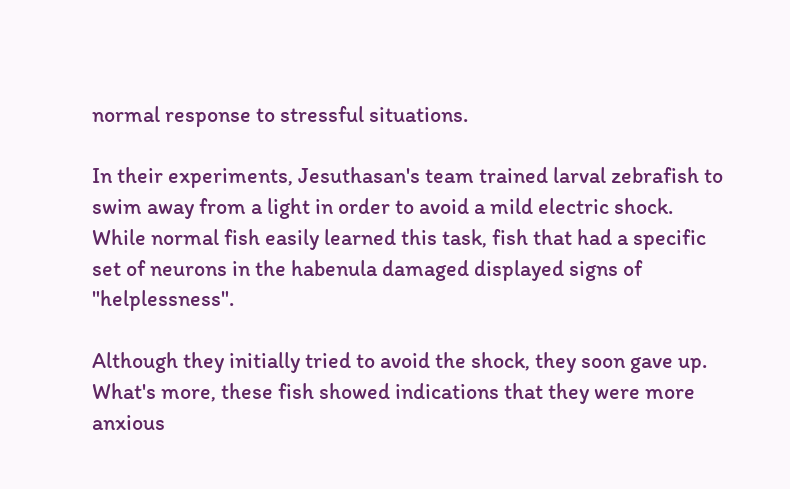normal response to stressful situations.

In their experiments, Jesuthasan's team trained larval zebrafish to swim away from a light in order to avoid a mild electric shock. While normal fish easily learned this task, fish that had a specific set of neurons in the habenula damaged displayed signs of "helplessness".

Although they initially tried to avoid the shock, they soon gave up. What's more, these fish showed indications that they were more anxious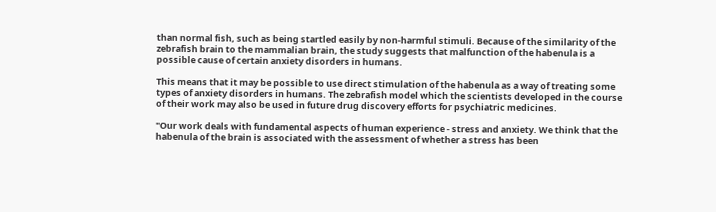than normal fish, such as being startled easily by non-harmful stimuli. Because of the similarity of the zebrafish brain to the mammalian brain, the study suggests that malfunction of the habenula is a possible cause of certain anxiety disorders in humans.

This means that it may be possible to use direct stimulation of the habenula as a way of treating some types of anxiety disorders in humans. The zebrafish model which the scientists developed in the course of their work may also be used in future drug discovery efforts for psychiatric medicines.

"Our work deals with fundamental aspects of human experience - stress and anxiety. We think that the habenula of the brain is associated with the assessment of whether a stress has been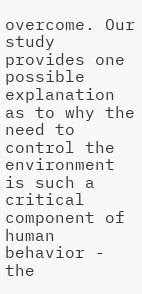overcome. Our study provides one possible explanation as to why the need to control the environment is such a critical component of human behavior - the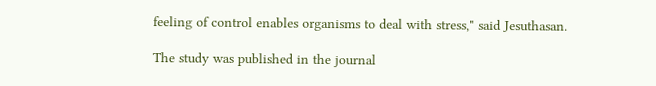feeling of control enables organisms to deal with stress," said Jesuthasan.

The study was published in the journal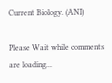Current Biology. (ANI)

Please Wait while comments are loading...